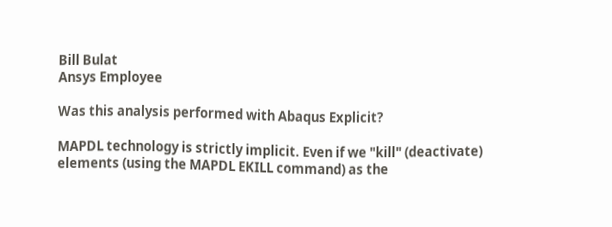Bill Bulat
Ansys Employee

Was this analysis performed with Abaqus Explicit?

MAPDL technology is strictly implicit. Even if we "kill" (deactivate) elements (using the MAPDL EKILL command) as the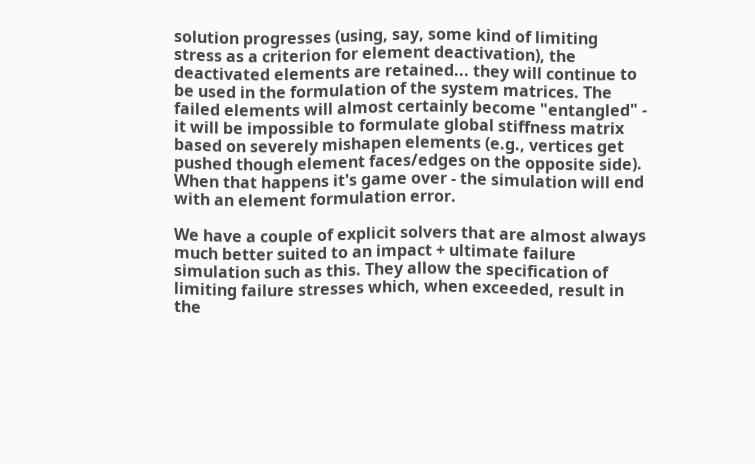solution progresses (using, say, some kind of limiting stress as a criterion for element deactivation), the deactivated elements are retained... they will continue to be used in the formulation of the system matrices. The failed elements will almost certainly become "entangled" - it will be impossible to formulate global stiffness matrix based on severely mishapen elements (e.g., vertices get pushed though element faces/edges on the opposite side). When that happens it's game over - the simulation will end with an element formulation error.

We have a couple of explicit solvers that are almost always much better suited to an impact + ultimate failure simulation such as this. They allow the specification of limiting failure stresses which, when exceeded, result in the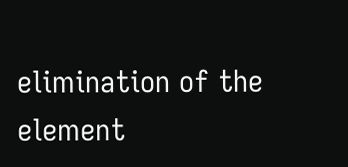elimination of the element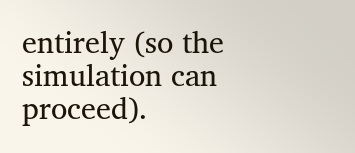entirely (so the simulation can proceed).